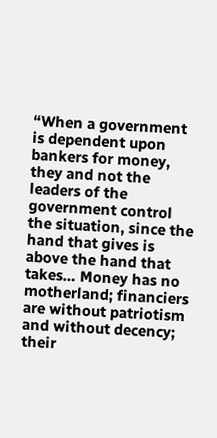“When a government is dependent upon bankers for money, they and not the leaders of the government control the situation, since the hand that gives is above the hand that takes… Money has no motherland; financiers are without patriotism and without decency; their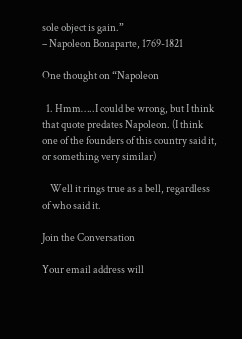sole object is gain.”
– Napoleon Bonaparte, 1769-1821

One thought on “Napoleon

  1. Hmm…..I could be wrong, but I think that quote predates Napoleon. (I think one of the founders of this country said it, or something very similar)

    Well it rings true as a bell, regardless of who said it.

Join the Conversation

Your email address will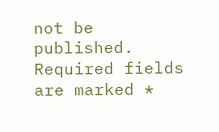not be published. Required fields are marked *